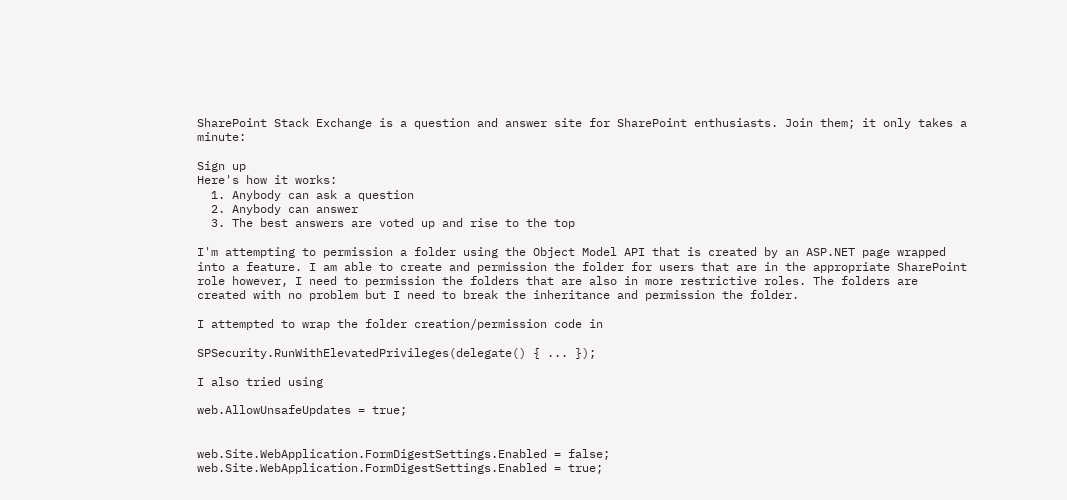SharePoint Stack Exchange is a question and answer site for SharePoint enthusiasts. Join them; it only takes a minute:

Sign up
Here's how it works:
  1. Anybody can ask a question
  2. Anybody can answer
  3. The best answers are voted up and rise to the top

I'm attempting to permission a folder using the Object Model API that is created by an ASP.NET page wrapped into a feature. I am able to create and permission the folder for users that are in the appropriate SharePoint role however, I need to permission the folders that are also in more restrictive roles. The folders are created with no problem but I need to break the inheritance and permission the folder.

I attempted to wrap the folder creation/permission code in

SPSecurity.RunWithElevatedPrivileges(delegate() { ... });

I also tried using

web.AllowUnsafeUpdates = true;


web.Site.WebApplication.FormDigestSettings.Enabled = false;
web.Site.WebApplication.FormDigestSettings.Enabled = true;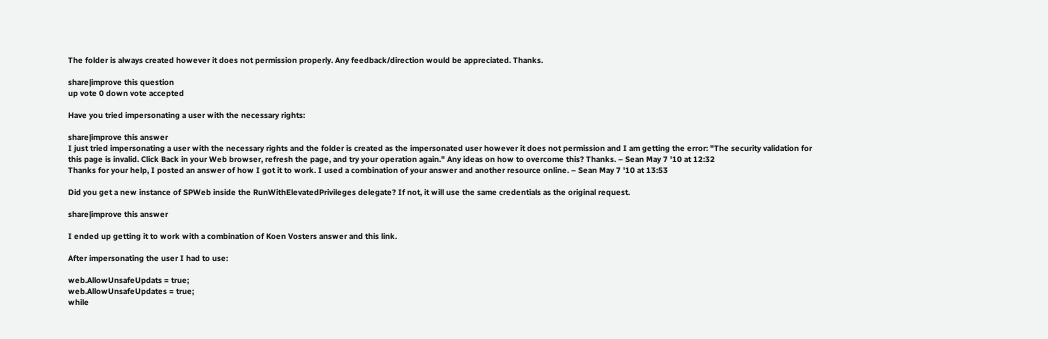The folder is always created however it does not permission properly. Any feedback/direction would be appreciated. Thanks.

share|improve this question
up vote 0 down vote accepted

Have you tried impersonating a user with the necessary rights:

share|improve this answer
I just tried impersonating a user with the necessary rights and the folder is created as the impersonated user however it does not permission and I am getting the error: "The security validation for this page is invalid. Click Back in your Web browser, refresh the page, and try your operation again." Any ideas on how to overcome this? Thanks. – Sean May 7 '10 at 12:32
Thanks for your help, I posted an answer of how I got it to work. I used a combination of your answer and another resource online. – Sean May 7 '10 at 13:53

Did you get a new instance of SPWeb inside the RunWithElevatedPrivileges delegate? If not, it will use the same credentials as the original request.

share|improve this answer

I ended up getting it to work with a combination of Koen Vosters answer and this link.

After impersonating the user I had to use:

web.AllowUnsafeUpdats = true;
web.AllowUnsafeUpdates = true;
while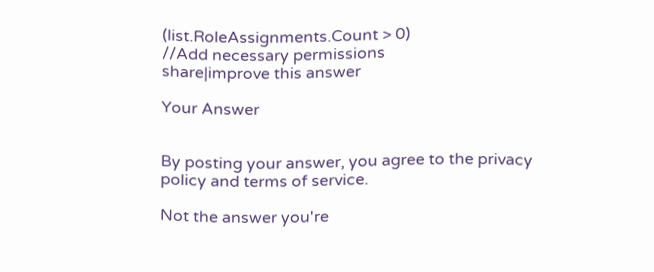(list.RoleAssignments.Count > 0)
//Add necessary permissions
share|improve this answer

Your Answer


By posting your answer, you agree to the privacy policy and terms of service.

Not the answer you're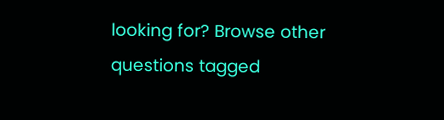looking for? Browse other questions tagged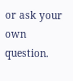or ask your own question.